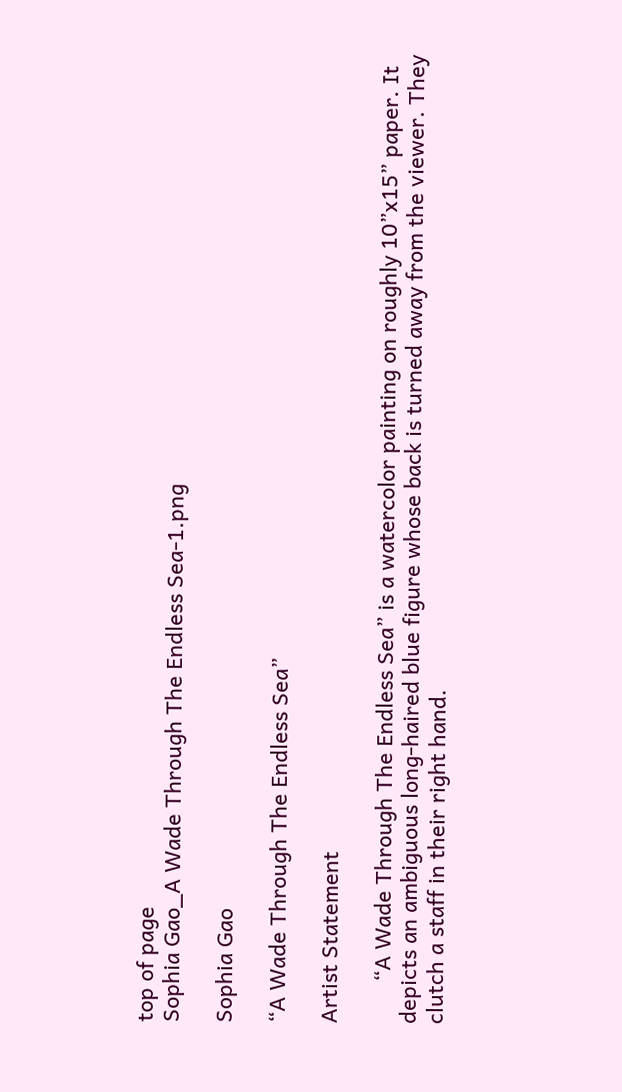top of page
Sophia Gao_A Wade Through The Endless Sea-1.png

Sophia Gao

“A Wade Through The Endless Sea”

Artist Statement

       “A Wade Through The Endless Sea” is a watercolor painting on roughly 10”x15” paper. It depicts an ambiguous long-haired blue figure whose back is turned away from the viewer. They clutch a staff in their right hand.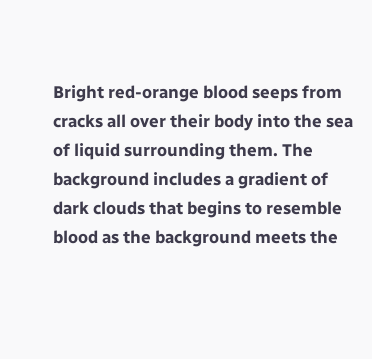Bright red-orange blood seeps from cracks all over their body into the sea of liquid surrounding them. The background includes a gradient of dark clouds that begins to resemble blood as the background meets the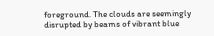foreground. The clouds are seemingly disrupted by beams of vibrant blue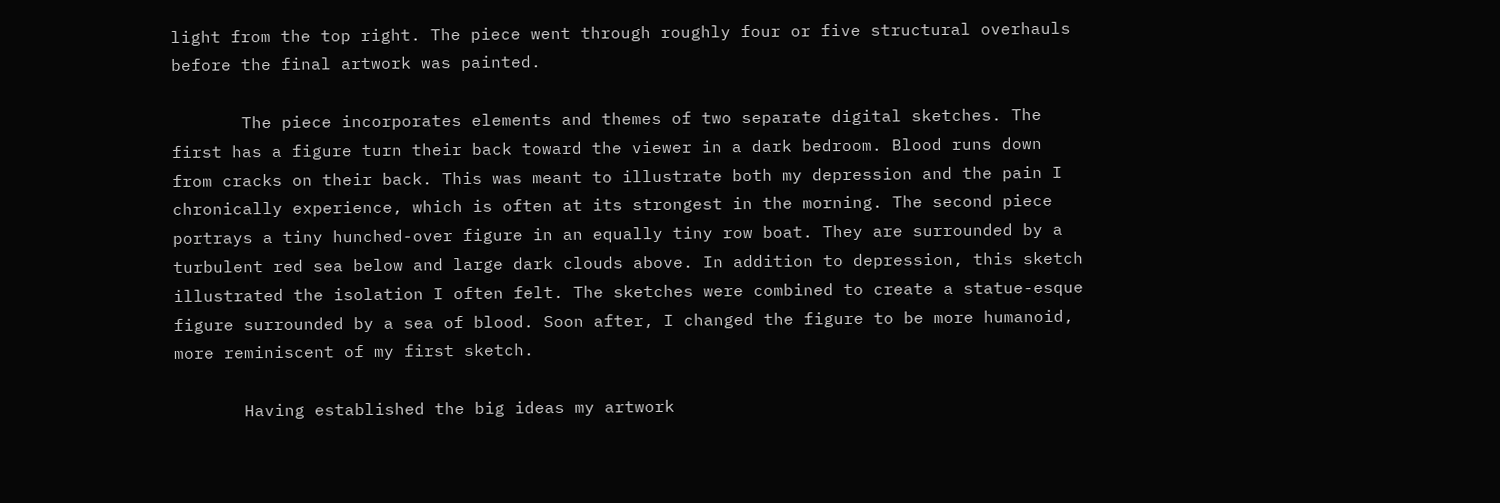light from the top right. The piece went through roughly four or five structural overhauls before the final artwork was painted.

       The piece incorporates elements and themes of two separate digital sketches. The first has a figure turn their back toward the viewer in a dark bedroom. Blood runs down from cracks on their back. This was meant to illustrate both my depression and the pain I chronically experience, which is often at its strongest in the morning. The second piece portrays a tiny hunched-over figure in an equally tiny row boat. They are surrounded by a turbulent red sea below and large dark clouds above. In addition to depression, this sketch illustrated the isolation I often felt. The sketches were combined to create a statue-esque figure surrounded by a sea of blood. Soon after, I changed the figure to be more humanoid, more reminiscent of my first sketch.

       Having established the big ideas my artwork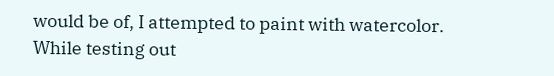would be of, I attempted to paint with watercolor. While testing out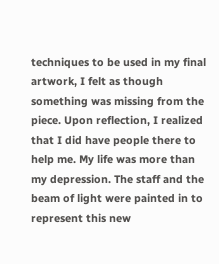techniques to be used in my final artwork, I felt as though something was missing from the piece. Upon reflection, I realized that I did have people there to help me. My life was more than my depression. The staff and the beam of light were painted in to represent this new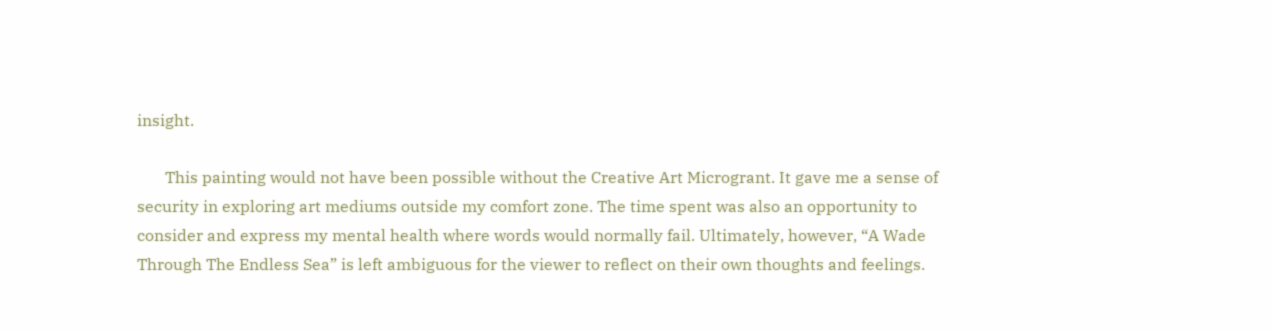insight.

       This painting would not have been possible without the Creative Art Microgrant. It gave me a sense of security in exploring art mediums outside my comfort zone. The time spent was also an opportunity to consider and express my mental health where words would normally fail. Ultimately, however, “A Wade Through The Endless Sea” is left ambiguous for the viewer to reflect on their own thoughts and feelings.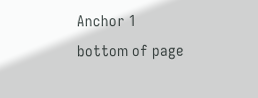Anchor 1
bottom of page